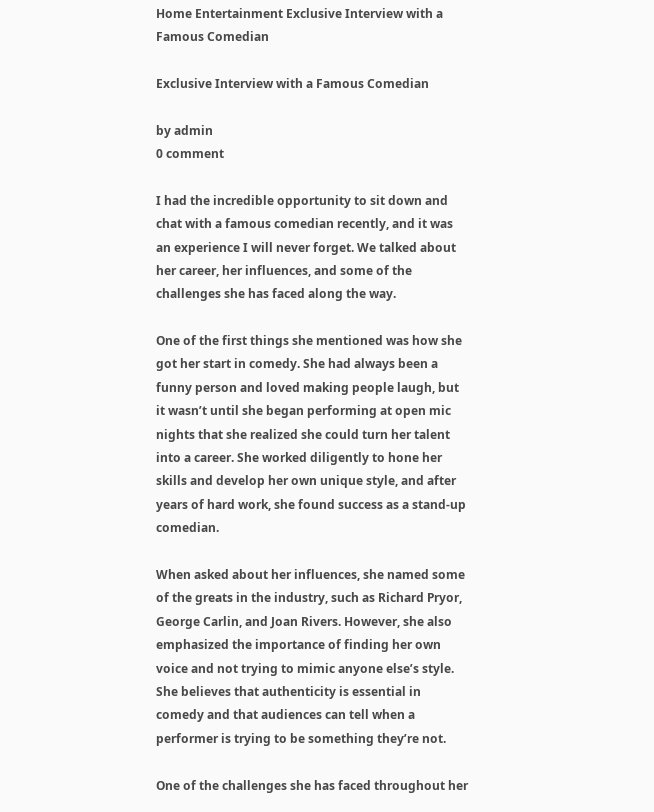Home Entertainment Exclusive Interview with a Famous Comedian

Exclusive Interview with a Famous Comedian

by admin
0 comment

I had the incredible opportunity to sit down and chat with a famous comedian recently, and it was an experience I will never forget. We talked about her career, her influences, and some of the challenges she has faced along the way.

One of the first things she mentioned was how she got her start in comedy. She had always been a funny person and loved making people laugh, but it wasn’t until she began performing at open mic nights that she realized she could turn her talent into a career. She worked diligently to hone her skills and develop her own unique style, and after years of hard work, she found success as a stand-up comedian.

When asked about her influences, she named some of the greats in the industry, such as Richard Pryor, George Carlin, and Joan Rivers. However, she also emphasized the importance of finding her own voice and not trying to mimic anyone else’s style. She believes that authenticity is essential in comedy and that audiences can tell when a performer is trying to be something they’re not.

One of the challenges she has faced throughout her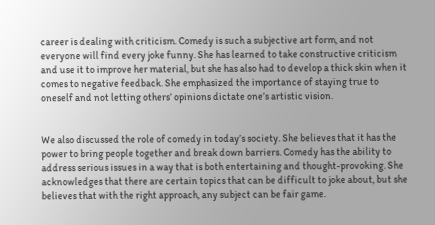career is dealing with criticism. Comedy is such a subjective art form, and not everyone will find every joke funny. She has learned to take constructive criticism and use it to improve her material, but she has also had to develop a thick skin when it comes to negative feedback. She emphasized the importance of staying true to oneself and not letting others’ opinions dictate one’s artistic vision.


We also discussed the role of comedy in today’s society. She believes that it has the power to bring people together and break down barriers. Comedy has the ability to address serious issues in a way that is both entertaining and thought-provoking. She acknowledges that there are certain topics that can be difficult to joke about, but she believes that with the right approach, any subject can be fair game.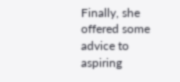Finally, she offered some advice to aspiring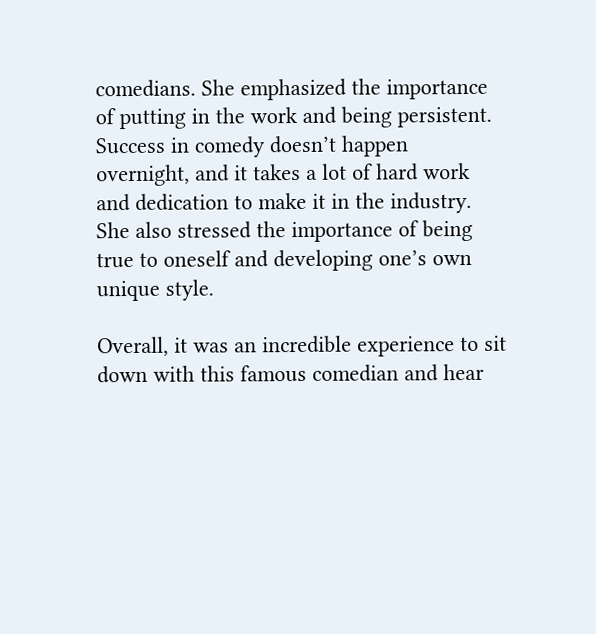comedians. She emphasized the importance of putting in the work and being persistent. Success in comedy doesn’t happen overnight, and it takes a lot of hard work and dedication to make it in the industry. She also stressed the importance of being true to oneself and developing one’s own unique style.

Overall, it was an incredible experience to sit down with this famous comedian and hear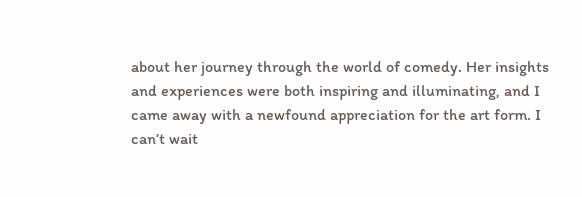about her journey through the world of comedy. Her insights and experiences were both inspiring and illuminating, and I came away with a newfound appreciation for the art form. I can’t wait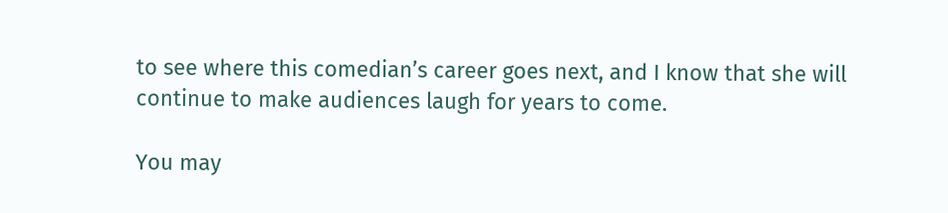to see where this comedian’s career goes next, and I know that she will continue to make audiences laugh for years to come.

You may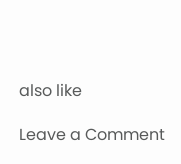also like

Leave a Comment